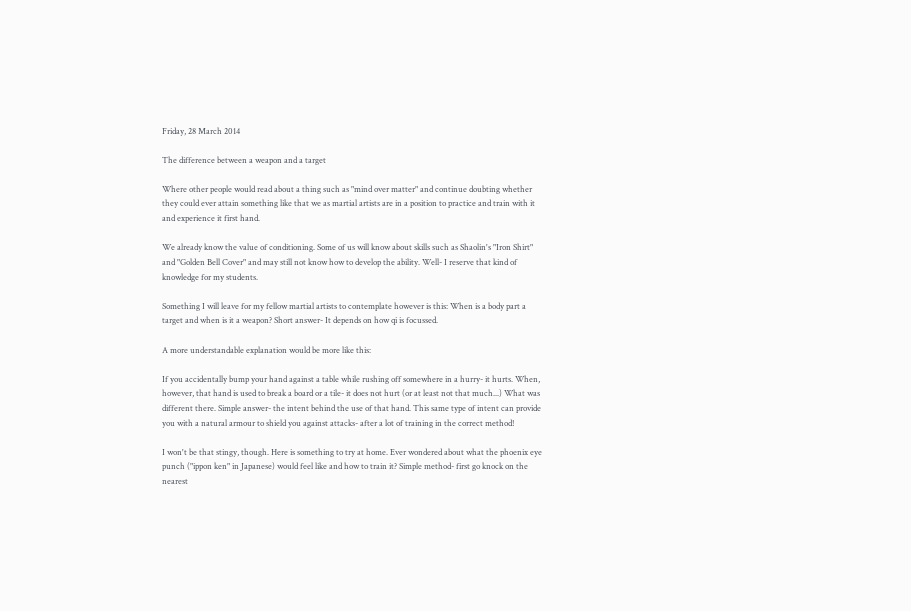Friday, 28 March 2014

The difference between a weapon and a target

Where other people would read about a thing such as "mind over matter" and continue doubting whether they could ever attain something like that we as martial artists are in a position to practice and train with it and experience it first hand.

We already know the value of conditioning. Some of us will know about skills such as Shaolin's "Iron Shirt" and "Golden Bell Cover" and may still not know how to develop the ability. Well- I reserve that kind of knowledge for my students.

Something I will leave for my fellow martial artists to contemplate however is this: When is a body part a target and when is it a weapon? Short answer- It depends on how qi is focussed.

A more understandable explanation would be more like this:

If you accidentally bump your hand against a table while rushing off somewhere in a hurry- it hurts. When, however, that hand is used to break a board or a tile- it does not hurt (or at least not that much...) What was different there. Simple answer- the intent behind the use of that hand. This same type of intent can provide you with a natural armour to shield you against attacks- after a lot of training in the correct method!

I won't be that stingy, though. Here is something to try at home. Ever wondered about what the phoenix eye punch ("ippon ken" in Japanese) would feel like and how to train it? Simple method- first go knock on the nearest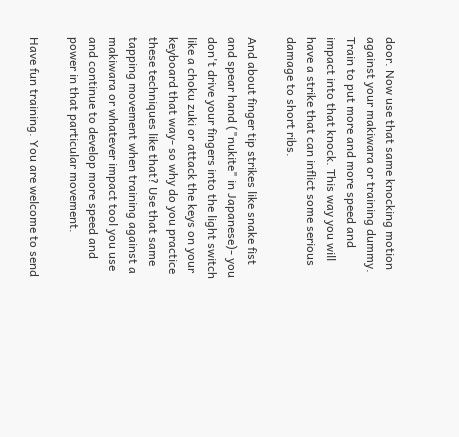door. Now use that same knocking motion against your makiwara or training dummy. Train to put more and more speed and impact into that knock. This way you will have a strike that can inflict some serious damage to short ribs.

And about finger tip strikes like snake fist and spear hand ("nukite" in Japanese)- you don't drive your fingers into the light switch like a choku zuki or attack the keys on your keyboard that way- so why do you practice these techniques like that? Use that same tapping movement when training against a makiwara or whatever impact tool you use and continue to develop more speed and power in that particular movement.

Have fun training. You are welcome to send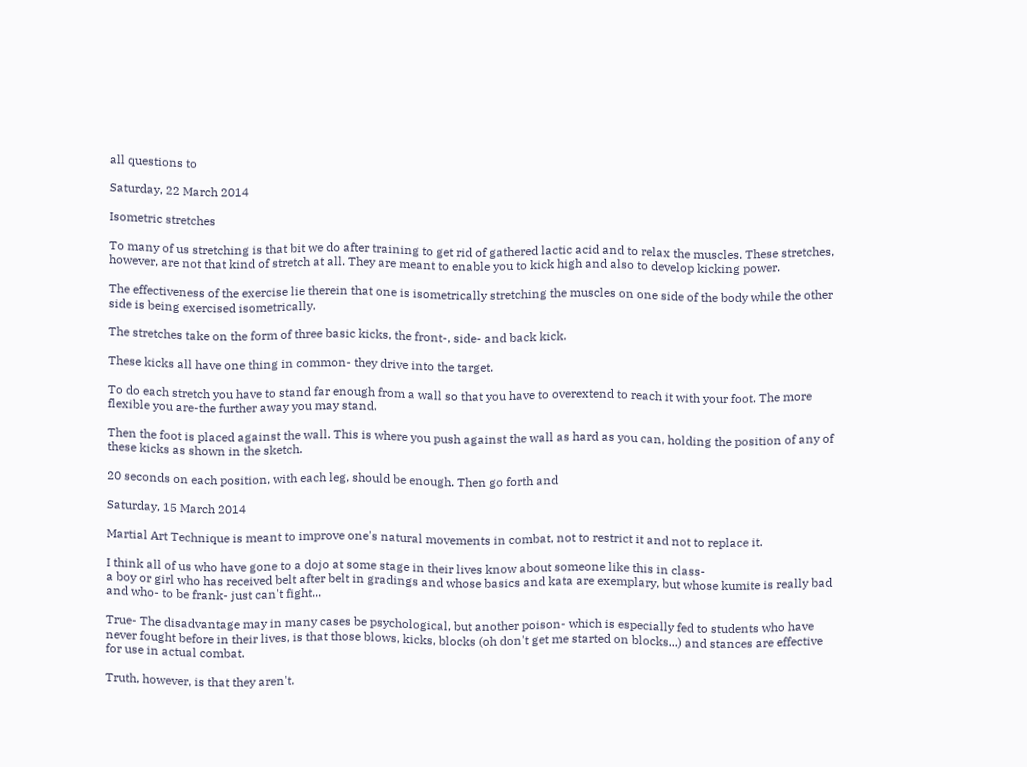all questions to

Saturday, 22 March 2014

Isometric stretches

To many of us stretching is that bit we do after training to get rid of gathered lactic acid and to relax the muscles. These stretches, however, are not that kind of stretch at all. They are meant to enable you to kick high and also to develop kicking power.

The effectiveness of the exercise lie therein that one is isometrically stretching the muscles on one side of the body while the other side is being exercised isometrically.

The stretches take on the form of three basic kicks, the front-, side- and back kick.

These kicks all have one thing in common- they drive into the target.

To do each stretch you have to stand far enough from a wall so that you have to overextend to reach it with your foot. The more flexible you are-the further away you may stand.

Then the foot is placed against the wall. This is where you push against the wall as hard as you can, holding the position of any of these kicks as shown in the sketch.

20 seconds on each position, with each leg, should be enough. Then go forth and

Saturday, 15 March 2014

Martial Art Technique is meant to improve one's natural movements in combat, not to restrict it and not to replace it.

I think all of us who have gone to a dojo at some stage in their lives know about someone like this in class-
a boy or girl who has received belt after belt in gradings and whose basics and kata are exemplary, but whose kumite is really bad and who- to be frank- just can't fight...

True- The disadvantage may in many cases be psychological, but another poison- which is especially fed to students who have never fought before in their lives, is that those blows, kicks, blocks (oh don't get me started on blocks...) and stances are effective for use in actual combat.

Truth, however, is that they aren't.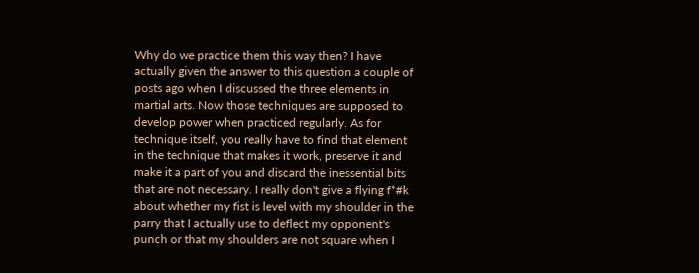Why do we practice them this way then? I have actually given the answer to this question a couple of posts ago when I discussed the three elements in martial arts. Now those techniques are supposed to develop power when practiced regularly. As for technique itself, you really have to find that element in the technique that makes it work, preserve it and make it a part of you and discard the inessential bits that are not necessary. I really don't give a flying f*#k about whether my fist is level with my shoulder in the parry that I actually use to deflect my opponent's punch or that my shoulders are not square when I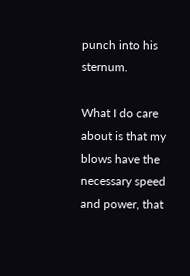punch into his sternum.

What I do care about is that my blows have the necessary speed and power, that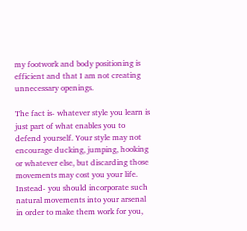my footwork and body positioning is efficient and that I am not creating unnecessary openings.

The fact is- whatever style you learn is just part of what enables you to defend yourself. Your style may not encourage ducking, jumping, hooking or whatever else, but discarding those movements may cost you your life. Instead- you should incorporate such natural movements into your arsenal in order to make them work for you,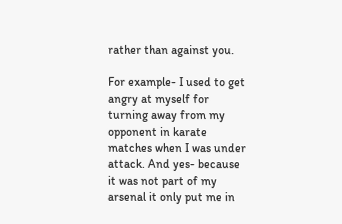rather than against you.

For example- I used to get angry at myself for turning away from my opponent in karate matches when I was under attack. And yes- because it was not part of my arsenal it only put me in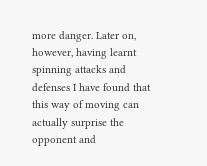more danger. Later on, however, having learnt spinning attacks and defenses I have found that this way of moving can actually surprise the opponent and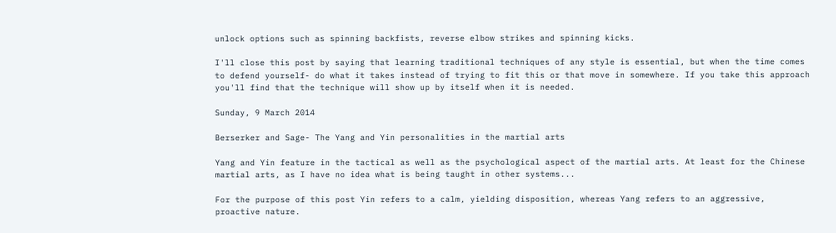unlock options such as spinning backfists, reverse elbow strikes and spinning kicks.

I'll close this post by saying that learning traditional techniques of any style is essential, but when the time comes to defend yourself- do what it takes instead of trying to fit this or that move in somewhere. If you take this approach you'll find that the technique will show up by itself when it is needed.

Sunday, 9 March 2014

Berserker and Sage- The Yang and Yin personalities in the martial arts

Yang and Yin feature in the tactical as well as the psychological aspect of the martial arts. At least for the Chinese martial arts, as I have no idea what is being taught in other systems...

For the purpose of this post Yin refers to a calm, yielding disposition, whereas Yang refers to an aggressive, proactive nature.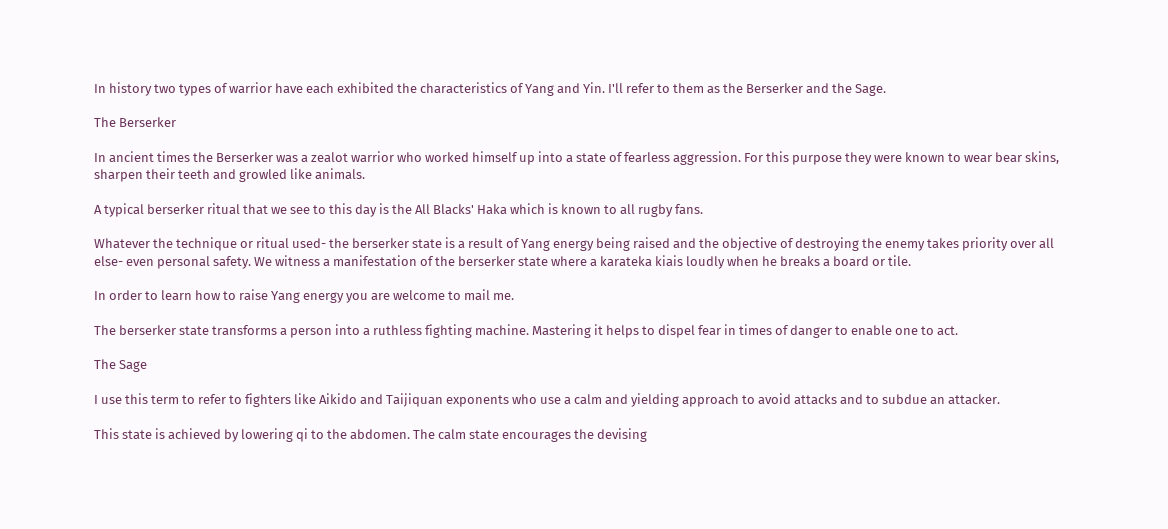In history two types of warrior have each exhibited the characteristics of Yang and Yin. I'll refer to them as the Berserker and the Sage.

The Berserker

In ancient times the Berserker was a zealot warrior who worked himself up into a state of fearless aggression. For this purpose they were known to wear bear skins, sharpen their teeth and growled like animals.

A typical berserker ritual that we see to this day is the All Blacks' Haka which is known to all rugby fans.

Whatever the technique or ritual used- the berserker state is a result of Yang energy being raised and the objective of destroying the enemy takes priority over all else- even personal safety. We witness a manifestation of the berserker state where a karateka kiais loudly when he breaks a board or tile.

In order to learn how to raise Yang energy you are welcome to mail me.

The berserker state transforms a person into a ruthless fighting machine. Mastering it helps to dispel fear in times of danger to enable one to act.

The Sage

I use this term to refer to fighters like Aikido and Taijiquan exponents who use a calm and yielding approach to avoid attacks and to subdue an attacker.

This state is achieved by lowering qi to the abdomen. The calm state encourages the devising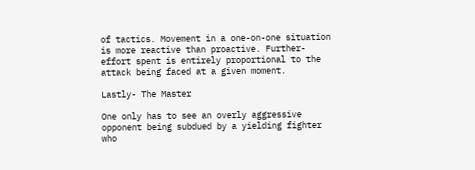of tactics. Movement in a one-on-one situation is more reactive than proactive. Further- effort spent is entirely proportional to the attack being faced at a given moment.

Lastly- The Master

One only has to see an overly aggressive opponent being subdued by a yielding fighter who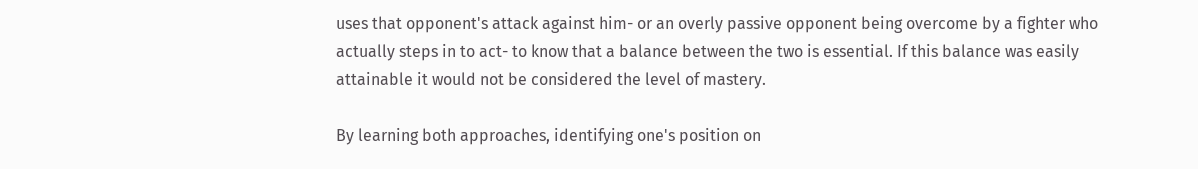uses that opponent's attack against him- or an overly passive opponent being overcome by a fighter who actually steps in to act- to know that a balance between the two is essential. If this balance was easily attainable it would not be considered the level of mastery.

By learning both approaches, identifying one's position on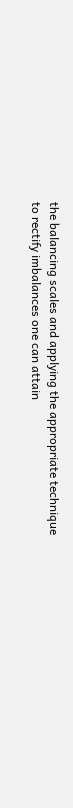the balancing scales and applying the appropriate technique to rectify imbalances one can attain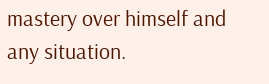mastery over himself and any situation.